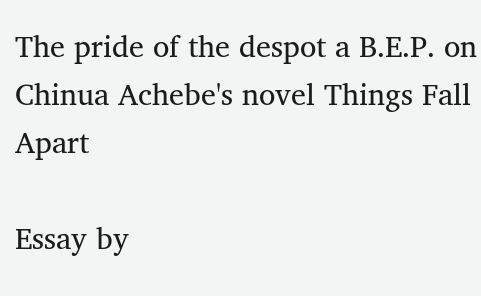The pride of the despot a B.E.P. on Chinua Achebe's novel Things Fall Apart

Essay by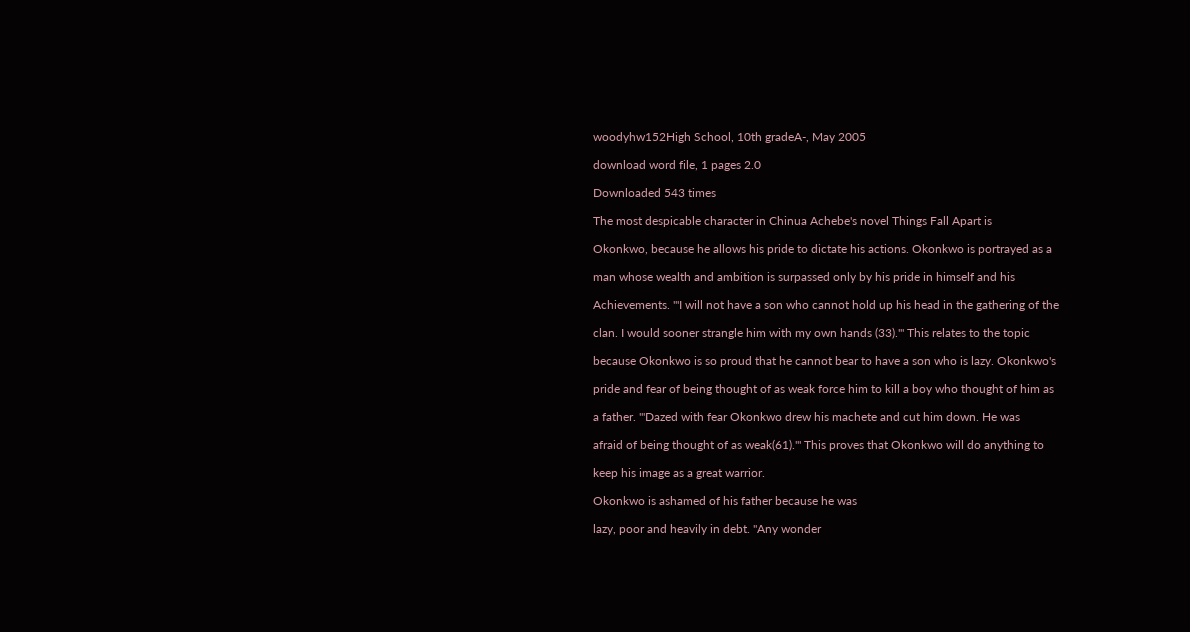woodyhw152High School, 10th gradeA-, May 2005

download word file, 1 pages 2.0

Downloaded 543 times

The most despicable character in Chinua Achebe's novel Things Fall Apart is

Okonkwo, because he allows his pride to dictate his actions. Okonkwo is portrayed as a

man whose wealth and ambition is surpassed only by his pride in himself and his

Achievements. "'I will not have a son who cannot hold up his head in the gathering of the

clan. I would sooner strangle him with my own hands (33).'" This relates to the topic

because Okonkwo is so proud that he cannot bear to have a son who is lazy. Okonkwo's

pride and fear of being thought of as weak force him to kill a boy who thought of him as

a father. "'Dazed with fear Okonkwo drew his machete and cut him down. He was

afraid of being thought of as weak(61).'" This proves that Okonkwo will do anything to

keep his image as a great warrior.

Okonkwo is ashamed of his father because he was

lazy, poor and heavily in debt. "Any wonder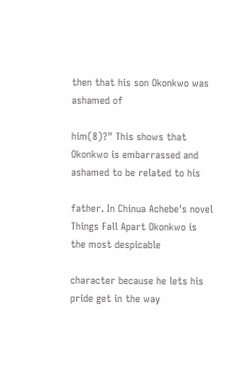then that his son Okonkwo was ashamed of

him(8)?" This shows that Okonkwo is embarrassed and ashamed to be related to his

father. In Chinua Achebe's novel Things Fall Apart Okonkwo is the most despicable

character because he lets his pride get in the way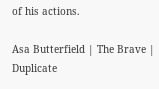of his actions.

Asa Butterfield | The Brave | Duplicate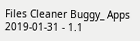Files Cleaner Buggy_ Apps 2019-01-31 - 1.1